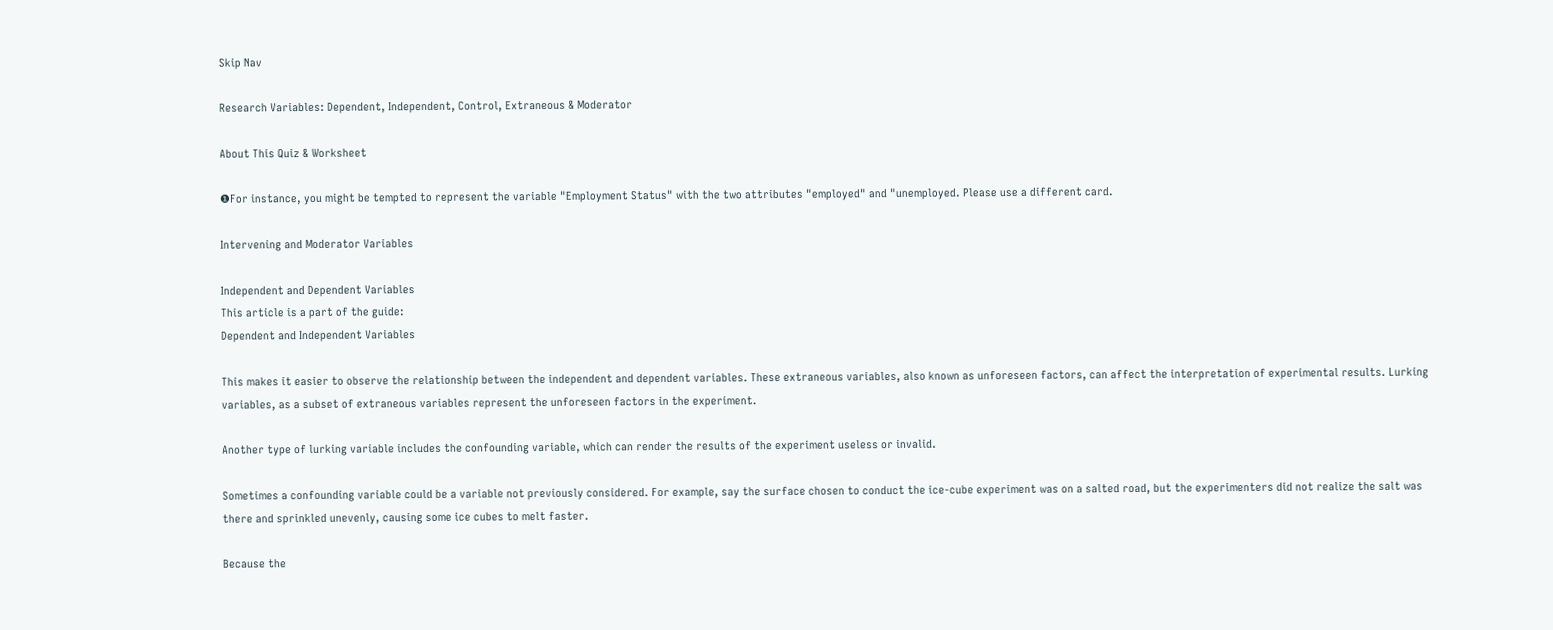Skip Nav

Research Variables: Dependent, Independent, Control, Extraneous & Moderator

About This Quiz & Worksheet

❶For instance, you might be tempted to represent the variable "Employment Status" with the two attributes "employed" and "unemployed. Please use a different card.

Intervening and Moderator Variables

Independent and Dependent Variables
This article is a part of the guide:
Dependent and Independent Variables

This makes it easier to observe the relationship between the independent and dependent variables. These extraneous variables, also known as unforeseen factors, can affect the interpretation of experimental results. Lurking variables, as a subset of extraneous variables represent the unforeseen factors in the experiment.

Another type of lurking variable includes the confounding variable, which can render the results of the experiment useless or invalid.

Sometimes a confounding variable could be a variable not previously considered. For example, say the surface chosen to conduct the ice-cube experiment was on a salted road, but the experimenters did not realize the salt was there and sprinkled unevenly, causing some ice cubes to melt faster.

Because the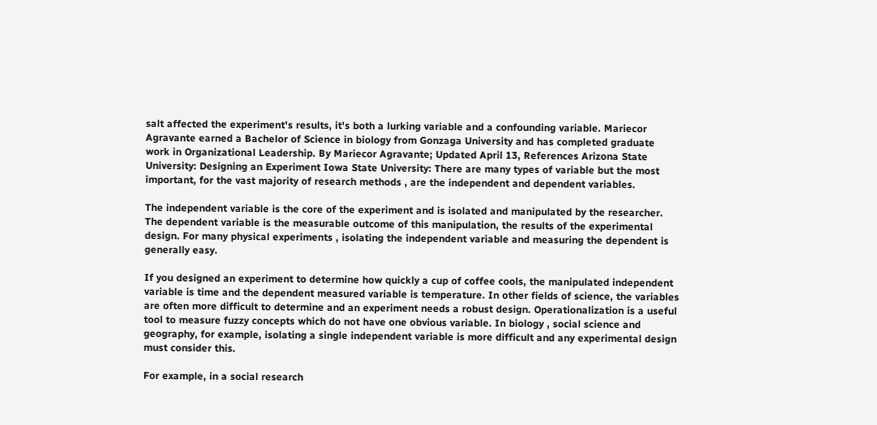salt affected the experiment's results, it's both a lurking variable and a confounding variable. Mariecor Agravante earned a Bachelor of Science in biology from Gonzaga University and has completed graduate work in Organizational Leadership. By Mariecor Agravante; Updated April 13, References Arizona State University: Designing an Experiment Iowa State University: There are many types of variable but the most important, for the vast majority of research methods , are the independent and dependent variables.

The independent variable is the core of the experiment and is isolated and manipulated by the researcher. The dependent variable is the measurable outcome of this manipulation, the results of the experimental design. For many physical experiments , isolating the independent variable and measuring the dependent is generally easy.

If you designed an experiment to determine how quickly a cup of coffee cools, the manipulated independent variable is time and the dependent measured variable is temperature. In other fields of science, the variables are often more difficult to determine and an experiment needs a robust design. Operationalization is a useful tool to measure fuzzy concepts which do not have one obvious variable. In biology , social science and geography, for example, isolating a single independent variable is more difficult and any experimental design must consider this.

For example, in a social research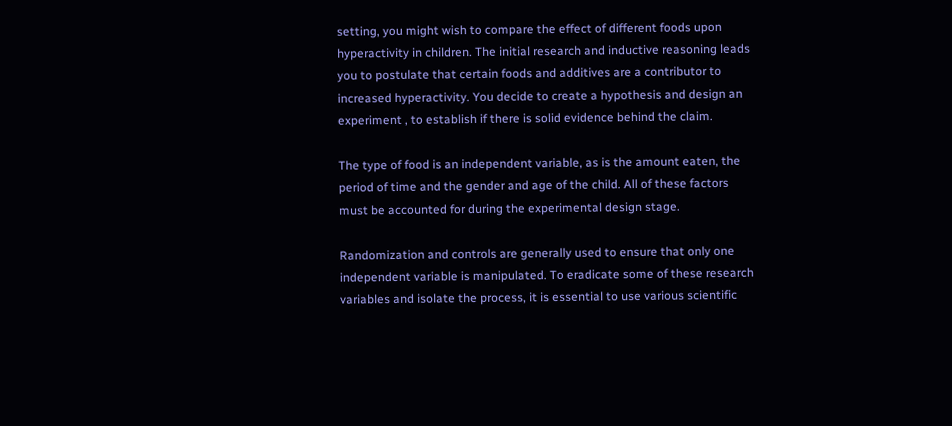setting, you might wish to compare the effect of different foods upon hyperactivity in children. The initial research and inductive reasoning leads you to postulate that certain foods and additives are a contributor to increased hyperactivity. You decide to create a hypothesis and design an experiment , to establish if there is solid evidence behind the claim.

The type of food is an independent variable, as is the amount eaten, the period of time and the gender and age of the child. All of these factors must be accounted for during the experimental design stage.

Randomization and controls are generally used to ensure that only one independent variable is manipulated. To eradicate some of these research variables and isolate the process, it is essential to use various scientific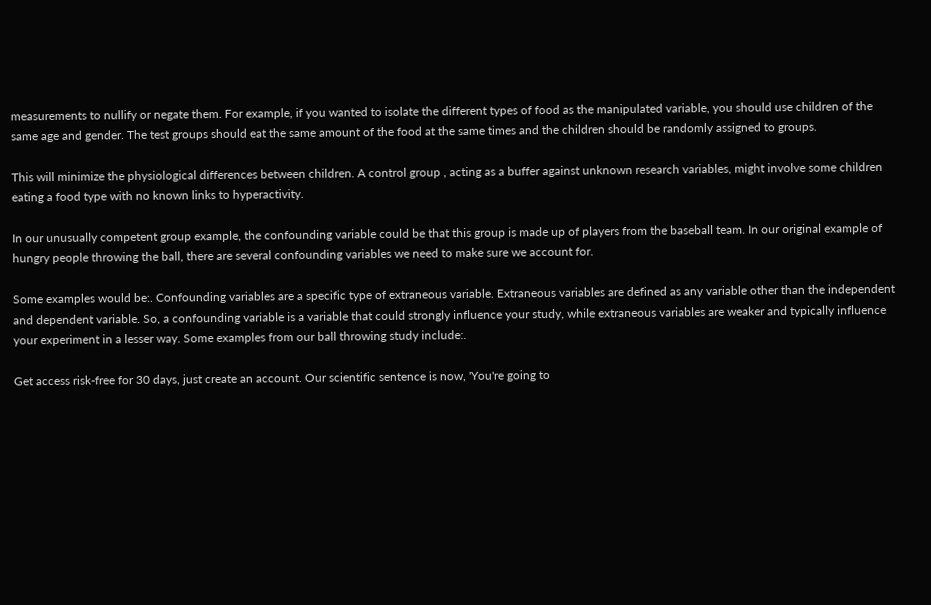measurements to nullify or negate them. For example, if you wanted to isolate the different types of food as the manipulated variable, you should use children of the same age and gender. The test groups should eat the same amount of the food at the same times and the children should be randomly assigned to groups.

This will minimize the physiological differences between children. A control group , acting as a buffer against unknown research variables, might involve some children eating a food type with no known links to hyperactivity.

In our unusually competent group example, the confounding variable could be that this group is made up of players from the baseball team. In our original example of hungry people throwing the ball, there are several confounding variables we need to make sure we account for.

Some examples would be:. Confounding variables are a specific type of extraneous variable. Extraneous variables are defined as any variable other than the independent and dependent variable. So, a confounding variable is a variable that could strongly influence your study, while extraneous variables are weaker and typically influence your experiment in a lesser way. Some examples from our ball throwing study include:.

Get access risk-free for 30 days, just create an account. Our scientific sentence is now, 'You're going to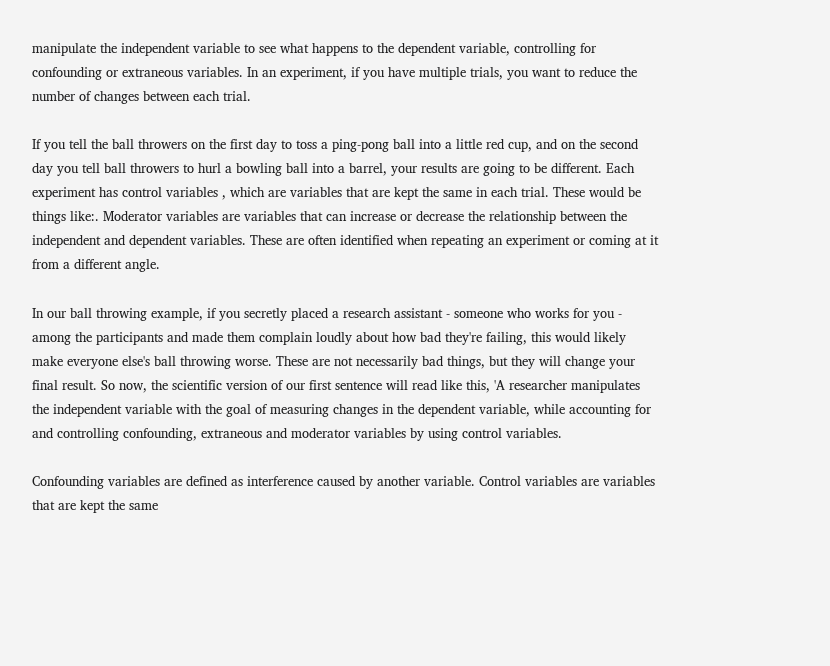manipulate the independent variable to see what happens to the dependent variable, controlling for confounding or extraneous variables. In an experiment, if you have multiple trials, you want to reduce the number of changes between each trial.

If you tell the ball throwers on the first day to toss a ping-pong ball into a little red cup, and on the second day you tell ball throwers to hurl a bowling ball into a barrel, your results are going to be different. Each experiment has control variables , which are variables that are kept the same in each trial. These would be things like:. Moderator variables are variables that can increase or decrease the relationship between the independent and dependent variables. These are often identified when repeating an experiment or coming at it from a different angle.

In our ball throwing example, if you secretly placed a research assistant - someone who works for you - among the participants and made them complain loudly about how bad they're failing, this would likely make everyone else's ball throwing worse. These are not necessarily bad things, but they will change your final result. So now, the scientific version of our first sentence will read like this, 'A researcher manipulates the independent variable with the goal of measuring changes in the dependent variable, while accounting for and controlling confounding, extraneous and moderator variables by using control variables.

Confounding variables are defined as interference caused by another variable. Control variables are variables that are kept the same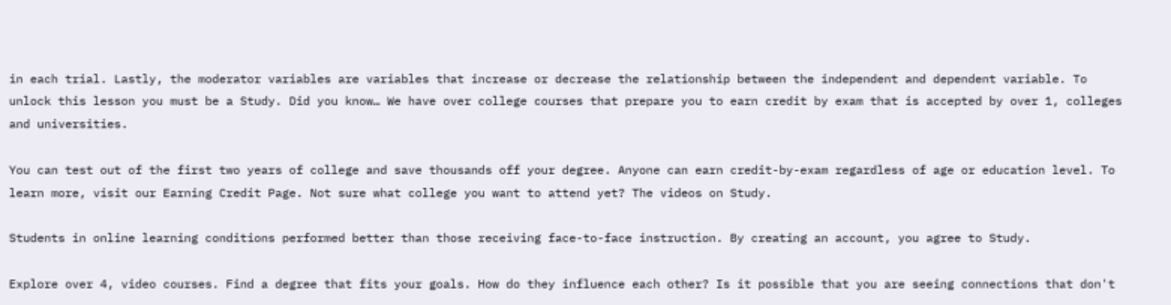in each trial. Lastly, the moderator variables are variables that increase or decrease the relationship between the independent and dependent variable. To unlock this lesson you must be a Study. Did you know… We have over college courses that prepare you to earn credit by exam that is accepted by over 1, colleges and universities.

You can test out of the first two years of college and save thousands off your degree. Anyone can earn credit-by-exam regardless of age or education level. To learn more, visit our Earning Credit Page. Not sure what college you want to attend yet? The videos on Study.

Students in online learning conditions performed better than those receiving face-to-face instruction. By creating an account, you agree to Study.

Explore over 4, video courses. Find a degree that fits your goals. How do they influence each other? Is it possible that you are seeing connections that don't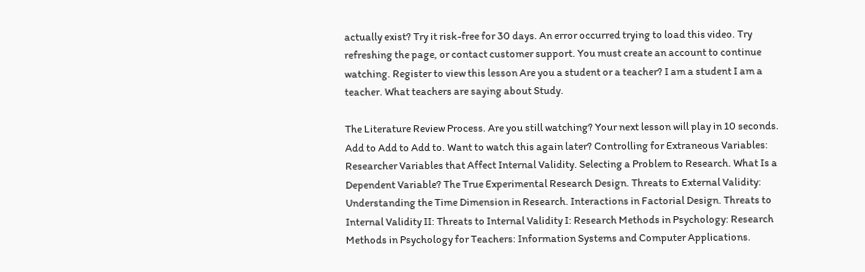actually exist? Try it risk-free for 30 days. An error occurred trying to load this video. Try refreshing the page, or contact customer support. You must create an account to continue watching. Register to view this lesson Are you a student or a teacher? I am a student I am a teacher. What teachers are saying about Study.

The Literature Review Process. Are you still watching? Your next lesson will play in 10 seconds. Add to Add to Add to. Want to watch this again later? Controlling for Extraneous Variables: Researcher Variables that Affect Internal Validity. Selecting a Problem to Research. What Is a Dependent Variable? The True Experimental Research Design. Threats to External Validity: Understanding the Time Dimension in Research. Interactions in Factorial Design. Threats to Internal Validity II: Threats to Internal Validity I: Research Methods in Psychology: Research Methods in Psychology for Teachers: Information Systems and Computer Applications.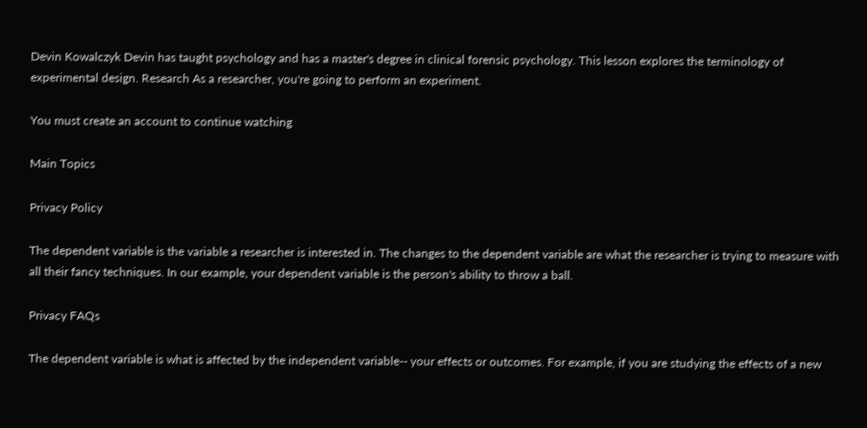Devin Kowalczyk Devin has taught psychology and has a master's degree in clinical forensic psychology. This lesson explores the terminology of experimental design. Research As a researcher, you're going to perform an experiment.

You must create an account to continue watching

Main Topics

Privacy Policy

The dependent variable is the variable a researcher is interested in. The changes to the dependent variable are what the researcher is trying to measure with all their fancy techniques. In our example, your dependent variable is the person's ability to throw a ball.

Privacy FAQs

The dependent variable is what is affected by the independent variable-- your effects or outcomes. For example, if you are studying the effects of a new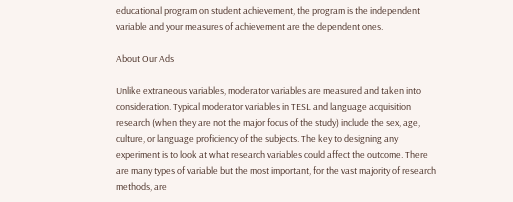educational program on student achievement, the program is the independent variable and your measures of achievement are the dependent ones.

About Our Ads

Unlike extraneous variables, moderator variables are measured and taken into consideration. Typical moderator variables in TESL and language acquisition research (when they are not the major focus of the study) include the sex, age, culture, or language proficiency of the subjects. The key to designing any experiment is to look at what research variables could affect the outcome. There are many types of variable but the most important, for the vast majority of research methods, are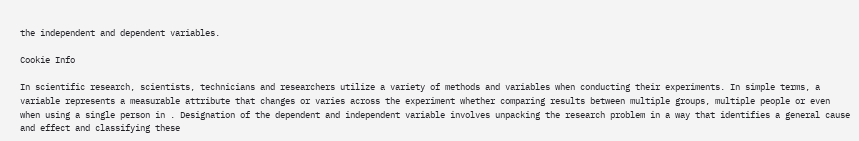the independent and dependent variables.

Cookie Info

In scientific research, scientists, technicians and researchers utilize a variety of methods and variables when conducting their experiments. In simple terms, a variable represents a measurable attribute that changes or varies across the experiment whether comparing results between multiple groups, multiple people or even when using a single person in . Designation of the dependent and independent variable involves unpacking the research problem in a way that identifies a general cause and effect and classifying these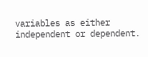variables as either independent or dependent.